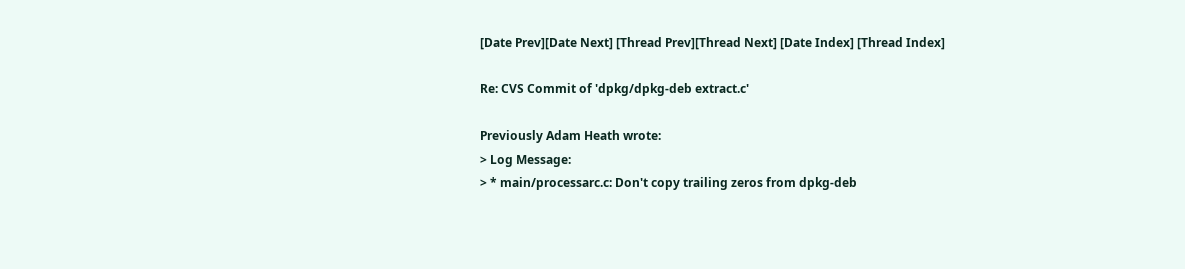[Date Prev][Date Next] [Thread Prev][Thread Next] [Date Index] [Thread Index]

Re: CVS Commit of 'dpkg/dpkg-deb extract.c'

Previously Adam Heath wrote:
> Log Message:
> * main/processarc.c: Don't copy trailing zeros from dpkg-deb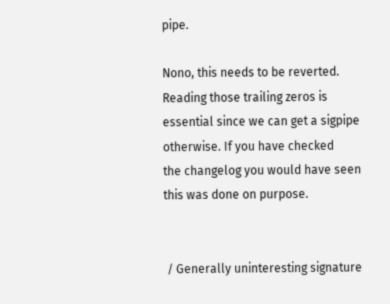pipe.

Nono, this needs to be reverted. Reading those trailing zeros is
essential since we can get a sigpipe otherwise. If you have checked
the changelog you would have seen this was done on purpose.


 / Generally uninteresting signature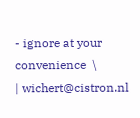- ignore at your convenience  \
| wichert@cistron.nl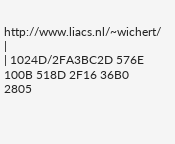http://www.liacs.nl/~wichert/ |
| 1024D/2FA3BC2D 576E 100B 518D 2F16 36B0  2805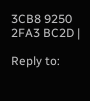3CB8 9250 2FA3 BC2D |

Reply to: